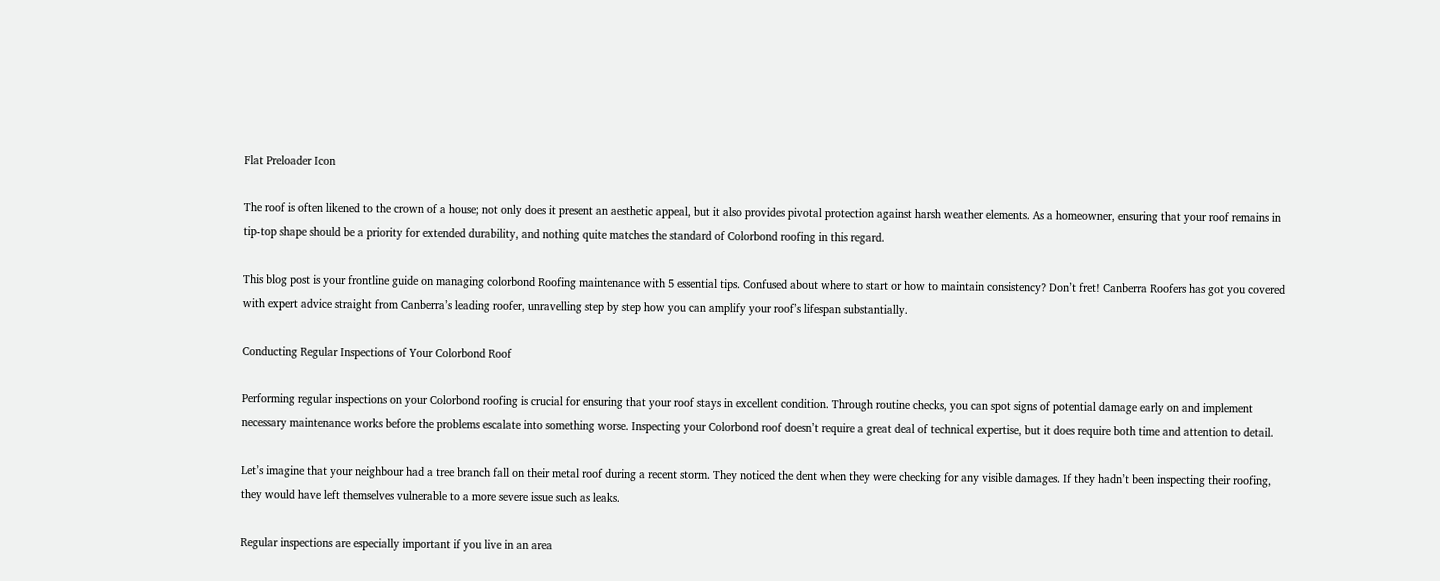Flat Preloader Icon

The roof is often likened to the crown of a house; not only does it present an aesthetic appeal, but it also provides pivotal protection against harsh weather elements. As a homeowner, ensuring that your roof remains in tip-top shape should be a priority for extended durability, and nothing quite matches the standard of Colorbond roofing in this regard.

This blog post is your frontline guide on managing colorbond Roofing maintenance with 5 essential tips. Confused about where to start or how to maintain consistency? Don’t fret! Canberra Roofers has got you covered with expert advice straight from Canberra’s leading roofer, unravelling step by step how you can amplify your roof’s lifespan substantially.

Conducting Regular Inspections of Your Colorbond Roof

Performing regular inspections on your Colorbond roofing is crucial for ensuring that your roof stays in excellent condition. Through routine checks, you can spot signs of potential damage early on and implement necessary maintenance works before the problems escalate into something worse. Inspecting your Colorbond roof doesn’t require a great deal of technical expertise, but it does require both time and attention to detail.

Let’s imagine that your neighbour had a tree branch fall on their metal roof during a recent storm. They noticed the dent when they were checking for any visible damages. If they hadn’t been inspecting their roofing, they would have left themselves vulnerable to a more severe issue such as leaks.

Regular inspections are especially important if you live in an area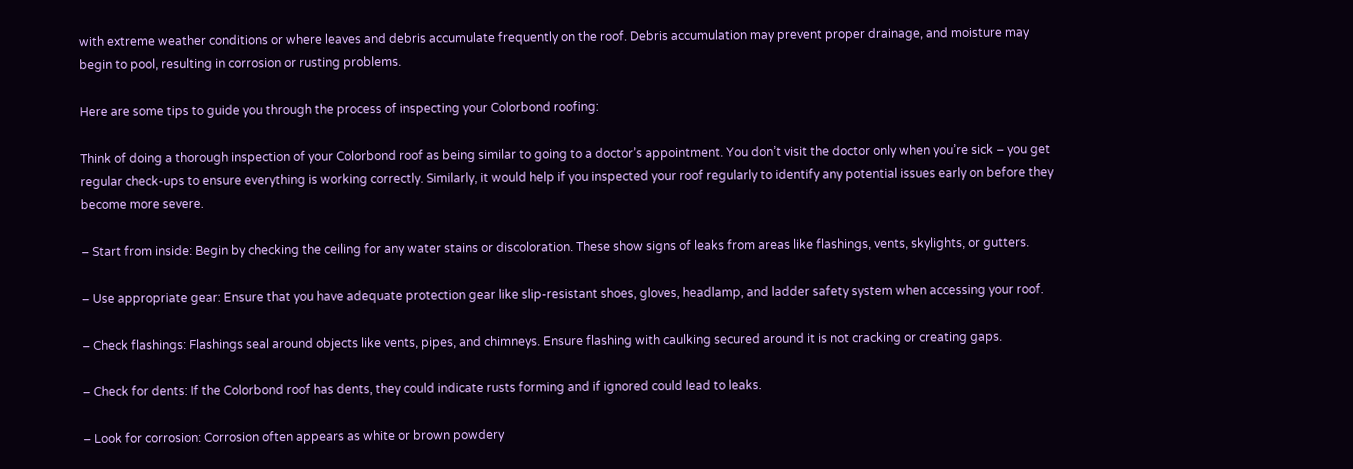with extreme weather conditions or where leaves and debris accumulate frequently on the roof. Debris accumulation may prevent proper drainage, and moisture may begin to pool, resulting in corrosion or rusting problems.

Here are some tips to guide you through the process of inspecting your Colorbond roofing:

Think of doing a thorough inspection of your Colorbond roof as being similar to going to a doctor’s appointment. You don’t visit the doctor only when you’re sick – you get regular check-ups to ensure everything is working correctly. Similarly, it would help if you inspected your roof regularly to identify any potential issues early on before they become more severe.

– Start from inside: Begin by checking the ceiling for any water stains or discoloration. These show signs of leaks from areas like flashings, vents, skylights, or gutters.

– Use appropriate gear: Ensure that you have adequate protection gear like slip-resistant shoes, gloves, headlamp, and ladder safety system when accessing your roof.

– Check flashings: Flashings seal around objects like vents, pipes, and chimneys. Ensure flashing with caulking secured around it is not cracking or creating gaps.

– Check for dents: If the Colorbond roof has dents, they could indicate rusts forming and if ignored could lead to leaks.

– Look for corrosion: Corrosion often appears as white or brown powdery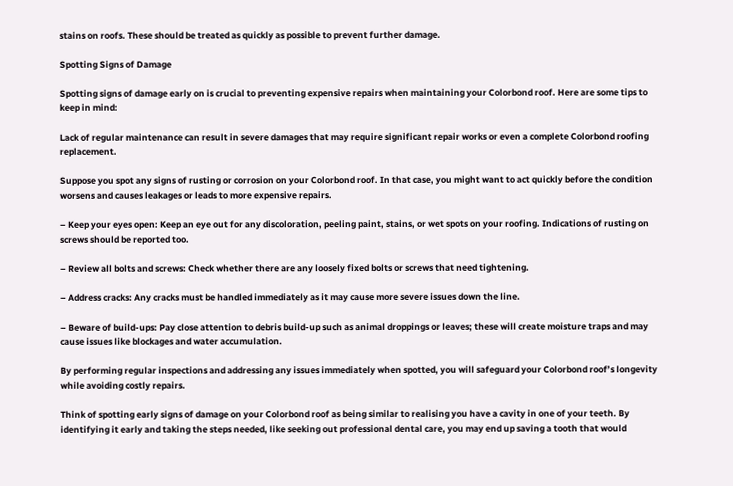stains on roofs. These should be treated as quickly as possible to prevent further damage.

Spotting Signs of Damage

Spotting signs of damage early on is crucial to preventing expensive repairs when maintaining your Colorbond roof. Here are some tips to keep in mind:

Lack of regular maintenance can result in severe damages that may require significant repair works or even a complete Colorbond roofing replacement.

Suppose you spot any signs of rusting or corrosion on your Colorbond roof. In that case, you might want to act quickly before the condition worsens and causes leakages or leads to more expensive repairs.

– Keep your eyes open: Keep an eye out for any discoloration, peeling paint, stains, or wet spots on your roofing. Indications of rusting on screws should be reported too.

– Review all bolts and screws: Check whether there are any loosely fixed bolts or screws that need tightening.

– Address cracks: Any cracks must be handled immediately as it may cause more severe issues down the line.

– Beware of build-ups: Pay close attention to debris build-up such as animal droppings or leaves; these will create moisture traps and may cause issues like blockages and water accumulation.

By performing regular inspections and addressing any issues immediately when spotted, you will safeguard your Colorbond roof’s longevity while avoiding costly repairs.

Think of spotting early signs of damage on your Colorbond roof as being similar to realising you have a cavity in one of your teeth. By identifying it early and taking the steps needed, like seeking out professional dental care, you may end up saving a tooth that would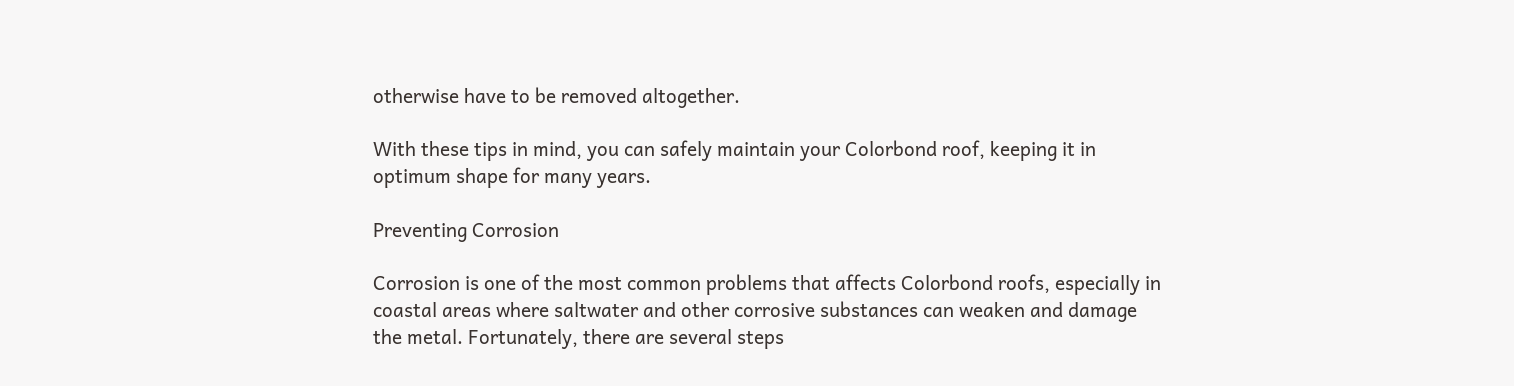otherwise have to be removed altogether.

With these tips in mind, you can safely maintain your Colorbond roof, keeping it in optimum shape for many years.

Preventing Corrosion

Corrosion is one of the most common problems that affects Colorbond roofs, especially in coastal areas where saltwater and other corrosive substances can weaken and damage the metal. Fortunately, there are several steps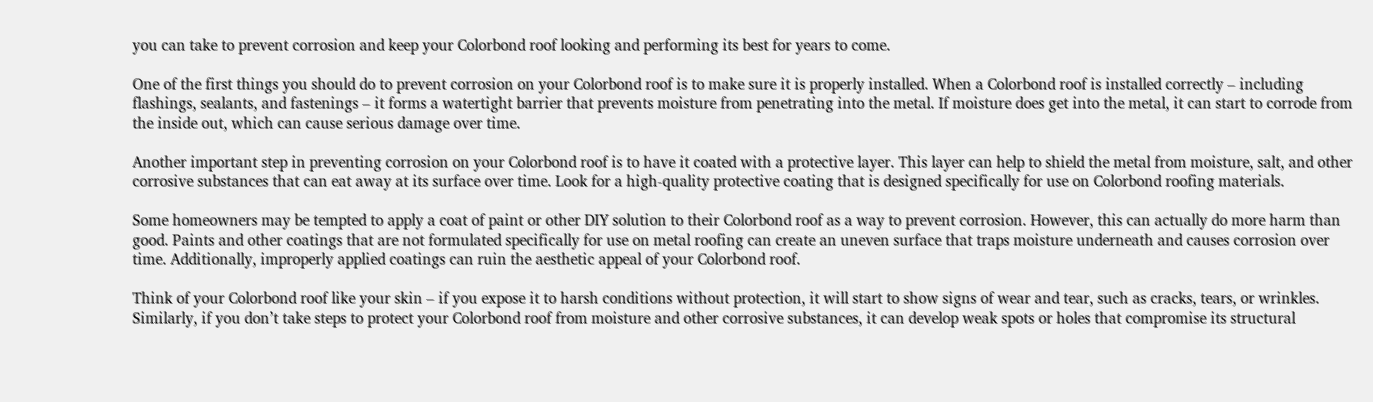you can take to prevent corrosion and keep your Colorbond roof looking and performing its best for years to come.

One of the first things you should do to prevent corrosion on your Colorbond roof is to make sure it is properly installed. When a Colorbond roof is installed correctly – including flashings, sealants, and fastenings – it forms a watertight barrier that prevents moisture from penetrating into the metal. If moisture does get into the metal, it can start to corrode from the inside out, which can cause serious damage over time.

Another important step in preventing corrosion on your Colorbond roof is to have it coated with a protective layer. This layer can help to shield the metal from moisture, salt, and other corrosive substances that can eat away at its surface over time. Look for a high-quality protective coating that is designed specifically for use on Colorbond roofing materials.

Some homeowners may be tempted to apply a coat of paint or other DIY solution to their Colorbond roof as a way to prevent corrosion. However, this can actually do more harm than good. Paints and other coatings that are not formulated specifically for use on metal roofing can create an uneven surface that traps moisture underneath and causes corrosion over time. Additionally, improperly applied coatings can ruin the aesthetic appeal of your Colorbond roof.

Think of your Colorbond roof like your skin – if you expose it to harsh conditions without protection, it will start to show signs of wear and tear, such as cracks, tears, or wrinkles. Similarly, if you don’t take steps to protect your Colorbond roof from moisture and other corrosive substances, it can develop weak spots or holes that compromise its structural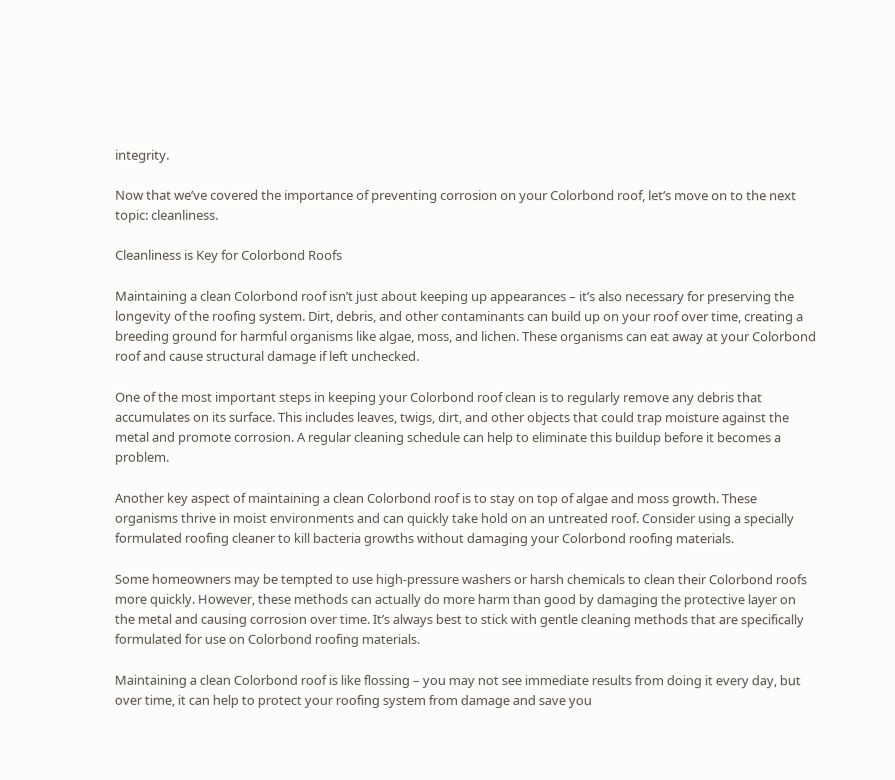integrity.

Now that we’ve covered the importance of preventing corrosion on your Colorbond roof, let’s move on to the next topic: cleanliness.

Cleanliness is Key for Colorbond Roofs

Maintaining a clean Colorbond roof isn’t just about keeping up appearances – it’s also necessary for preserving the longevity of the roofing system. Dirt, debris, and other contaminants can build up on your roof over time, creating a breeding ground for harmful organisms like algae, moss, and lichen. These organisms can eat away at your Colorbond roof and cause structural damage if left unchecked.

One of the most important steps in keeping your Colorbond roof clean is to regularly remove any debris that accumulates on its surface. This includes leaves, twigs, dirt, and other objects that could trap moisture against the metal and promote corrosion. A regular cleaning schedule can help to eliminate this buildup before it becomes a problem.

Another key aspect of maintaining a clean Colorbond roof is to stay on top of algae and moss growth. These organisms thrive in moist environments and can quickly take hold on an untreated roof. Consider using a specially formulated roofing cleaner to kill bacteria growths without damaging your Colorbond roofing materials.

Some homeowners may be tempted to use high-pressure washers or harsh chemicals to clean their Colorbond roofs more quickly. However, these methods can actually do more harm than good by damaging the protective layer on the metal and causing corrosion over time. It’s always best to stick with gentle cleaning methods that are specifically formulated for use on Colorbond roofing materials.

Maintaining a clean Colorbond roof is like flossing – you may not see immediate results from doing it every day, but over time, it can help to protect your roofing system from damage and save you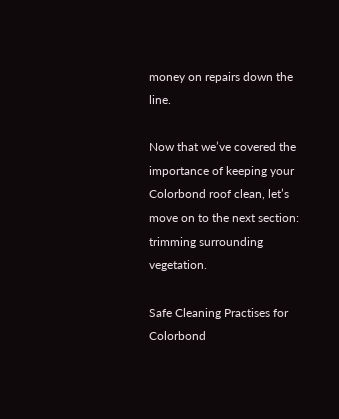money on repairs down the line.

Now that we’ve covered the importance of keeping your Colorbond roof clean, let’s move on to the next section: trimming surrounding vegetation.

Safe Cleaning Practises for Colorbond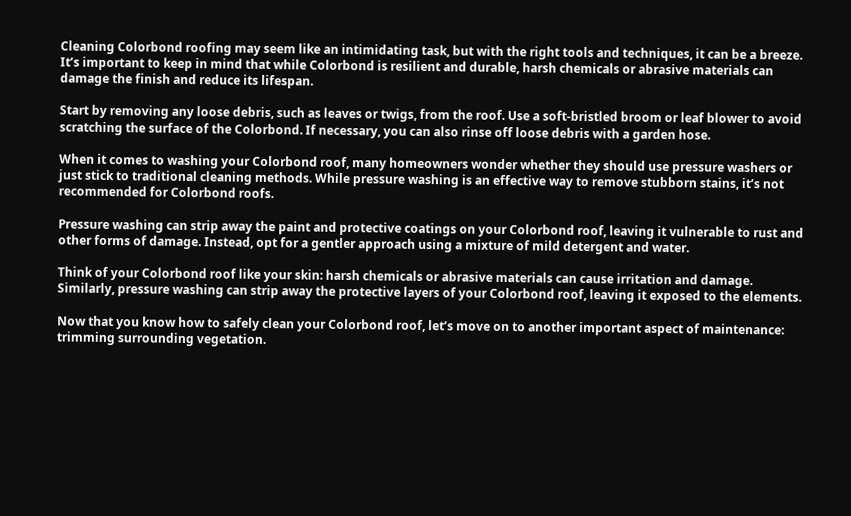Cleaning Colorbond roofing may seem like an intimidating task, but with the right tools and techniques, it can be a breeze. It’s important to keep in mind that while Colorbond is resilient and durable, harsh chemicals or abrasive materials can damage the finish and reduce its lifespan.

Start by removing any loose debris, such as leaves or twigs, from the roof. Use a soft-bristled broom or leaf blower to avoid scratching the surface of the Colorbond. If necessary, you can also rinse off loose debris with a garden hose.

When it comes to washing your Colorbond roof, many homeowners wonder whether they should use pressure washers or just stick to traditional cleaning methods. While pressure washing is an effective way to remove stubborn stains, it’s not recommended for Colorbond roofs.

Pressure washing can strip away the paint and protective coatings on your Colorbond roof, leaving it vulnerable to rust and other forms of damage. Instead, opt for a gentler approach using a mixture of mild detergent and water.

Think of your Colorbond roof like your skin: harsh chemicals or abrasive materials can cause irritation and damage. Similarly, pressure washing can strip away the protective layers of your Colorbond roof, leaving it exposed to the elements.

Now that you know how to safely clean your Colorbond roof, let’s move on to another important aspect of maintenance: trimming surrounding vegetation.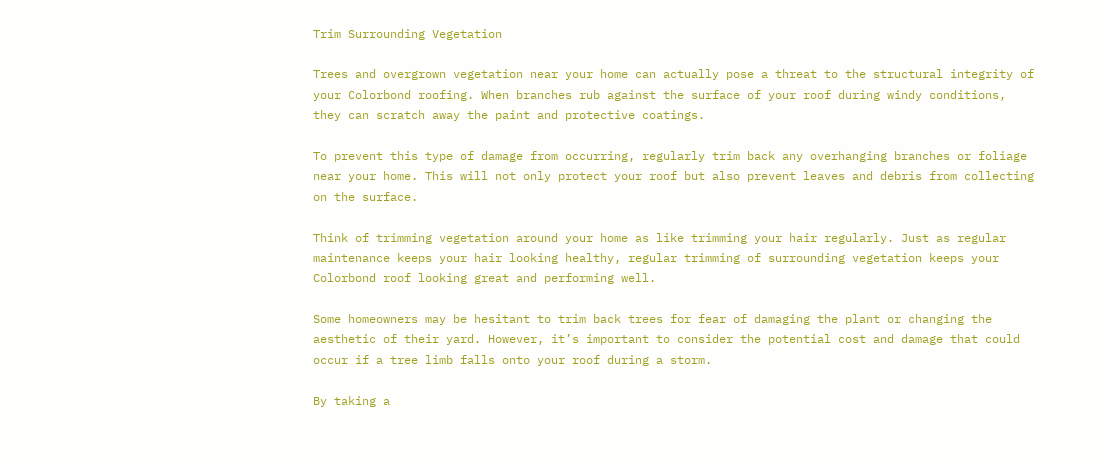Trim Surrounding Vegetation

Trees and overgrown vegetation near your home can actually pose a threat to the structural integrity of your Colorbond roofing. When branches rub against the surface of your roof during windy conditions, they can scratch away the paint and protective coatings.

To prevent this type of damage from occurring, regularly trim back any overhanging branches or foliage near your home. This will not only protect your roof but also prevent leaves and debris from collecting on the surface.

Think of trimming vegetation around your home as like trimming your hair regularly. Just as regular maintenance keeps your hair looking healthy, regular trimming of surrounding vegetation keeps your Colorbond roof looking great and performing well.

Some homeowners may be hesitant to trim back trees for fear of damaging the plant or changing the aesthetic of their yard. However, it’s important to consider the potential cost and damage that could occur if a tree limb falls onto your roof during a storm.

By taking a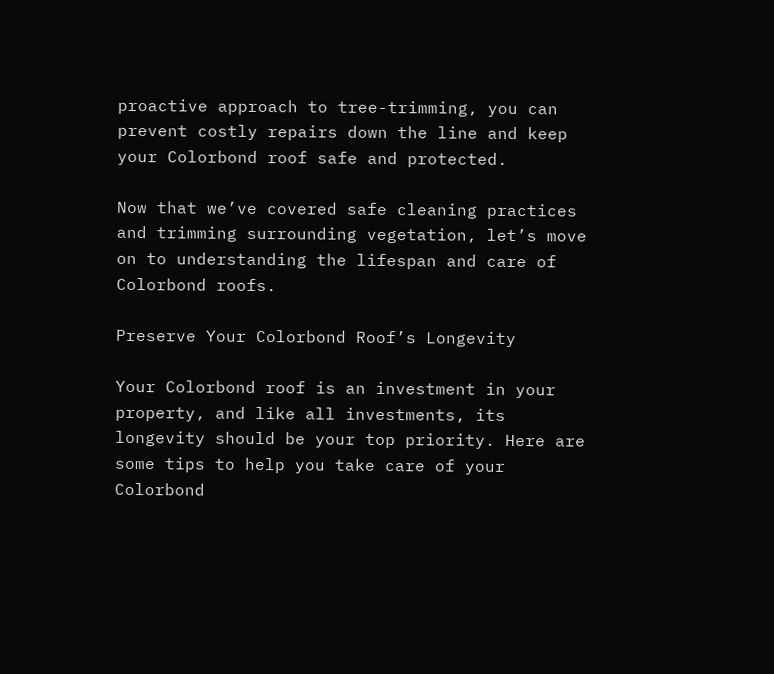proactive approach to tree-trimming, you can prevent costly repairs down the line and keep your Colorbond roof safe and protected.

Now that we’ve covered safe cleaning practices and trimming surrounding vegetation, let’s move on to understanding the lifespan and care of Colorbond roofs.

Preserve Your Colorbond Roof’s Longevity

Your Colorbond roof is an investment in your property, and like all investments, its longevity should be your top priority. Here are some tips to help you take care of your Colorbond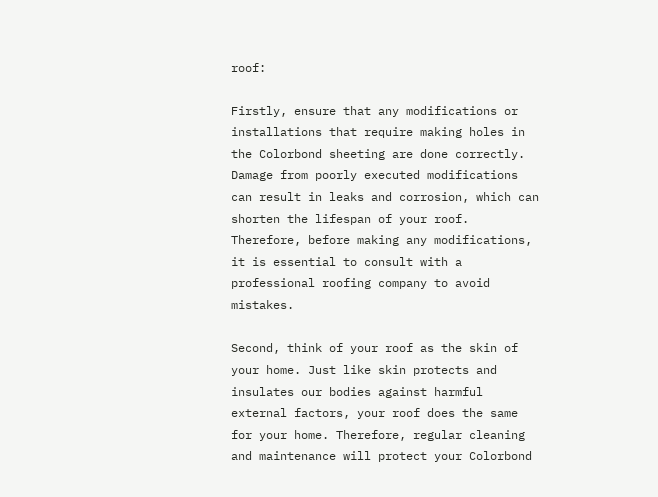roof:

Firstly, ensure that any modifications or installations that require making holes in the Colorbond sheeting are done correctly. Damage from poorly executed modifications can result in leaks and corrosion, which can shorten the lifespan of your roof. Therefore, before making any modifications, it is essential to consult with a professional roofing company to avoid mistakes.

Second, think of your roof as the skin of your home. Just like skin protects and insulates our bodies against harmful external factors, your roof does the same for your home. Therefore, regular cleaning and maintenance will protect your Colorbond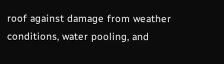roof against damage from weather conditions, water pooling, and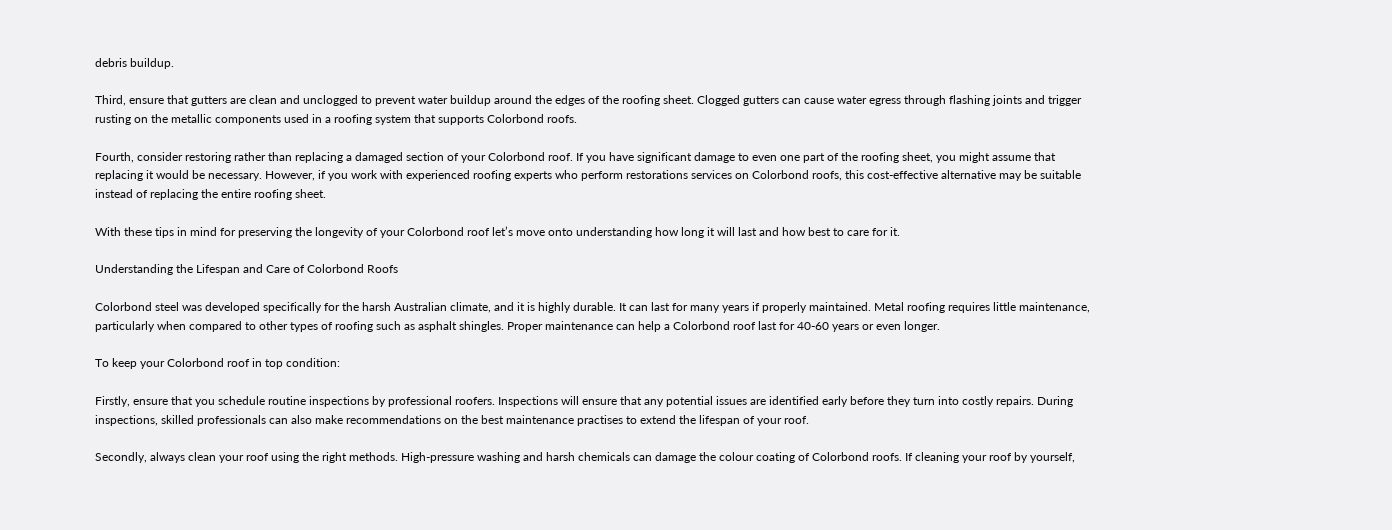debris buildup.

Third, ensure that gutters are clean and unclogged to prevent water buildup around the edges of the roofing sheet. Clogged gutters can cause water egress through flashing joints and trigger rusting on the metallic components used in a roofing system that supports Colorbond roofs.

Fourth, consider restoring rather than replacing a damaged section of your Colorbond roof. If you have significant damage to even one part of the roofing sheet, you might assume that replacing it would be necessary. However, if you work with experienced roofing experts who perform restorations services on Colorbond roofs, this cost-effective alternative may be suitable instead of replacing the entire roofing sheet.

With these tips in mind for preserving the longevity of your Colorbond roof let’s move onto understanding how long it will last and how best to care for it.

Understanding the Lifespan and Care of Colorbond Roofs

Colorbond steel was developed specifically for the harsh Australian climate, and it is highly durable. It can last for many years if properly maintained. Metal roofing requires little maintenance, particularly when compared to other types of roofing such as asphalt shingles. Proper maintenance can help a Colorbond roof last for 40-60 years or even longer.

To keep your Colorbond roof in top condition:

Firstly, ensure that you schedule routine inspections by professional roofers. Inspections will ensure that any potential issues are identified early before they turn into costly repairs. During inspections, skilled professionals can also make recommendations on the best maintenance practises to extend the lifespan of your roof.

Secondly, always clean your roof using the right methods. High-pressure washing and harsh chemicals can damage the colour coating of Colorbond roofs. If cleaning your roof by yourself,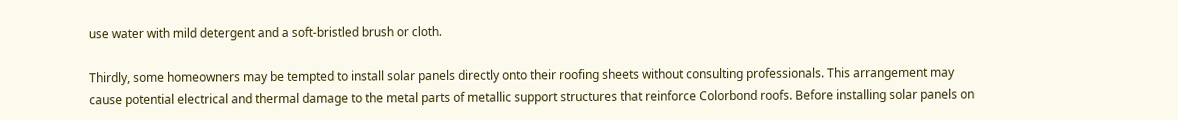use water with mild detergent and a soft-bristled brush or cloth.

Thirdly, some homeowners may be tempted to install solar panels directly onto their roofing sheets without consulting professionals. This arrangement may cause potential electrical and thermal damage to the metal parts of metallic support structures that reinforce Colorbond roofs. Before installing solar panels on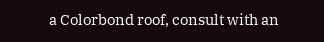a Colorbond roof, consult with an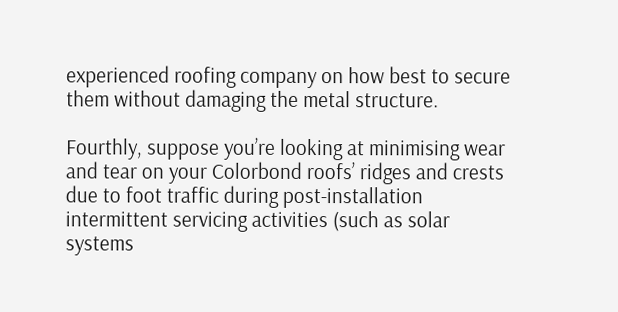experienced roofing company on how best to secure them without damaging the metal structure.

Fourthly, suppose you’re looking at minimising wear and tear on your Colorbond roofs’ ridges and crests due to foot traffic during post-installation intermittent servicing activities (such as solar systems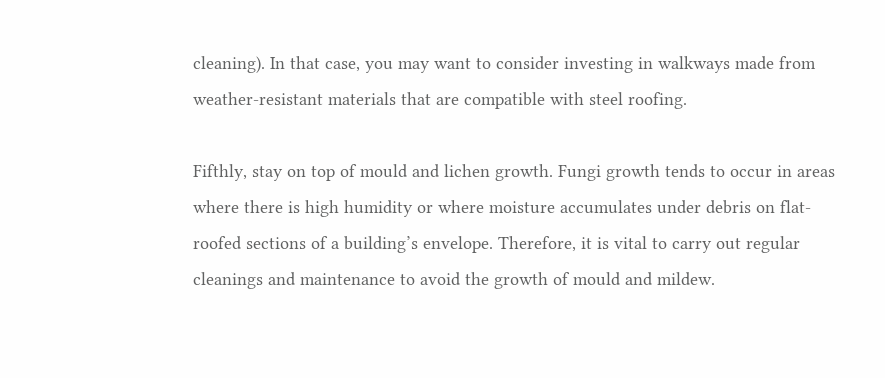cleaning). In that case, you may want to consider investing in walkways made from weather-resistant materials that are compatible with steel roofing.

Fifthly, stay on top of mould and lichen growth. Fungi growth tends to occur in areas where there is high humidity or where moisture accumulates under debris on flat-roofed sections of a building’s envelope. Therefore, it is vital to carry out regular cleanings and maintenance to avoid the growth of mould and mildew.